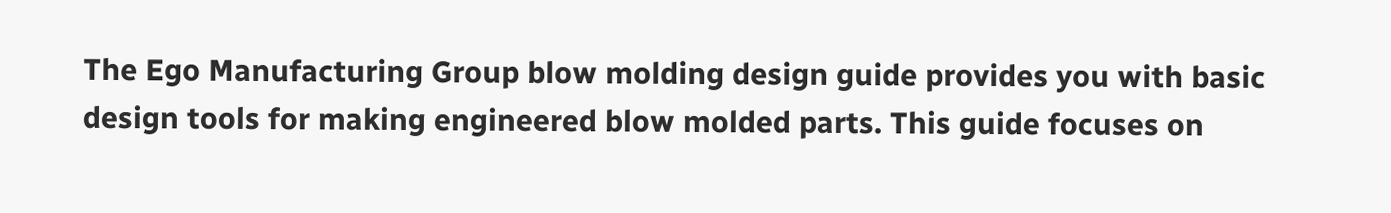The Ego Manufacturing Group blow molding design guide provides you with basic design tools for making engineered blow molded parts. This guide focuses on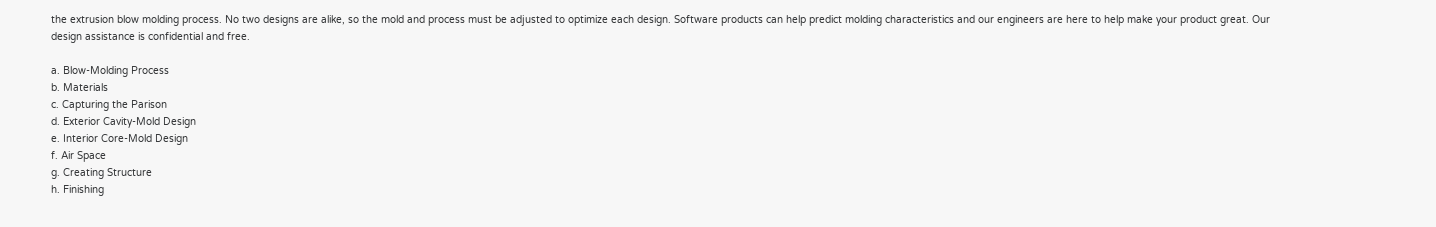the extrusion blow molding process. No two designs are alike, so the mold and process must be adjusted to optimize each design. Software products can help predict molding characteristics and our engineers are here to help make your product great. Our design assistance is confidential and free.

a. Blow-Molding Process
b. Materials
c. Capturing the Parison
d. Exterior Cavity-Mold Design
e. Interior Core-Mold Design
f. Air Space
g. Creating Structure
h. Finishing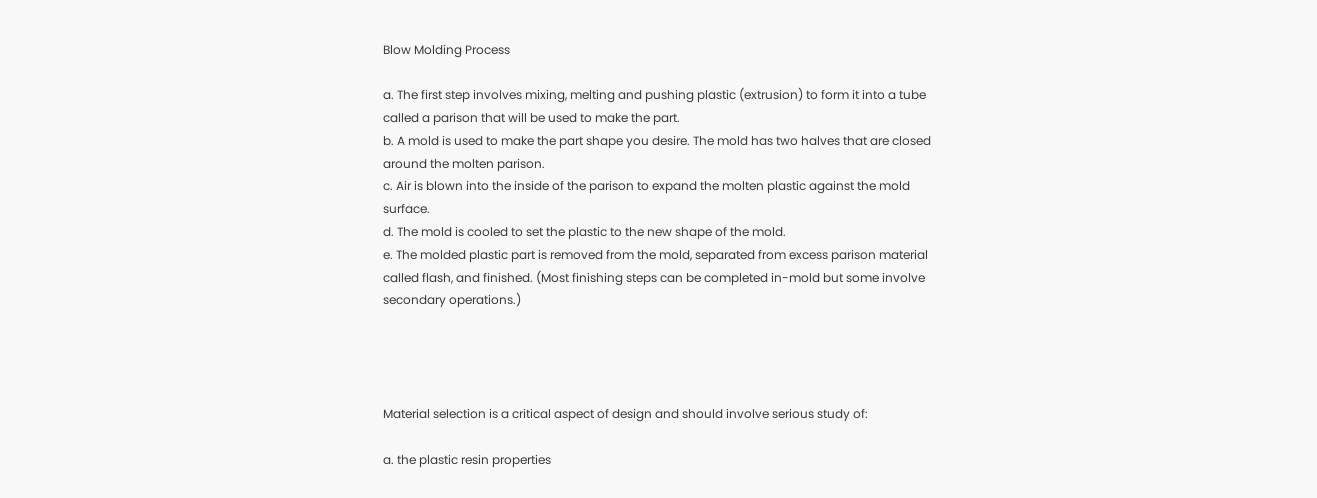Blow Molding Process

a. The first step involves mixing, melting and pushing plastic (extrusion) to form it into a tube called a parison that will be used to make the part.
b. A mold is used to make the part shape you desire. The mold has two halves that are closed around the molten parison.
c. Air is blown into the inside of the parison to expand the molten plastic against the mold surface.
d. The mold is cooled to set the plastic to the new shape of the mold.
e. The molded plastic part is removed from the mold, separated from excess parison material called flash, and finished. (Most finishing steps can be completed in-mold but some involve secondary operations.)




Material selection is a critical aspect of design and should involve serious study of:

a. the plastic resin properties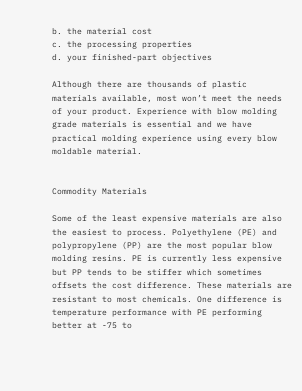b. the material cost
c. the processing properties
d. your finished-part objectives

Although there are thousands of plastic materials available, most won’t meet the needs of your product. Experience with blow molding grade materials is essential and we have practical molding experience using every blow moldable material.


Commodity Materials

Some of the least expensive materials are also the easiest to process. Polyethylene (PE) and polypropylene (PP) are the most popular blow molding resins. PE is currently less expensive but PP tends to be stiffer which sometimes offsets the cost difference. These materials are resistant to most chemicals. One difference is temperature performance with PE performing better at -75 to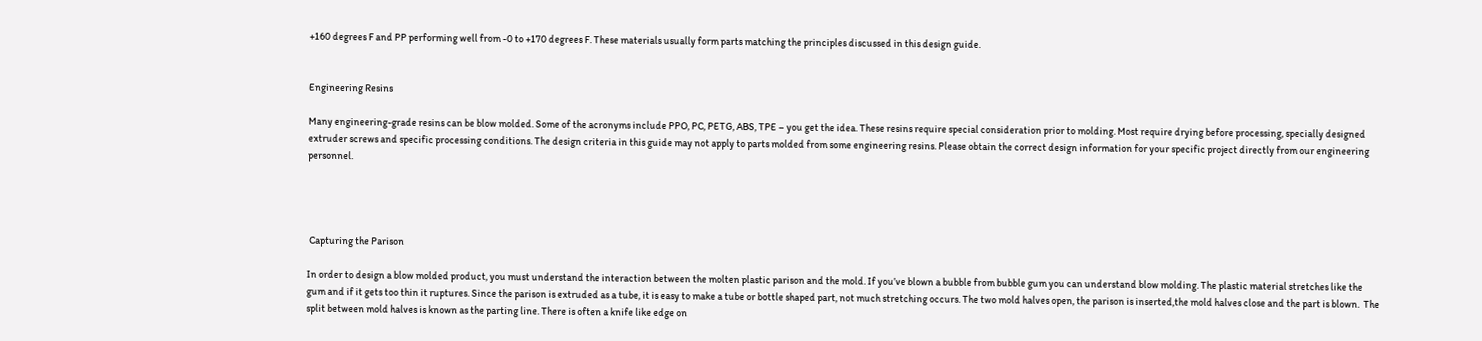+160 degrees F and PP performing well from -0 to +170 degrees F. These materials usually form parts matching the principles discussed in this design guide.


Engineering Resins

Many engineering-grade resins can be blow molded. Some of the acronyms include PPO, PC, PETG, ABS, TPE – you get the idea. These resins require special consideration prior to molding. Most require drying before processing, specially designed extruder screws and specific processing conditions. The design criteria in this guide may not apply to parts molded from some engineering resins. Please obtain the correct design information for your specific project directly from our engineering personnel.




 Capturing the Parison

In order to design a blow molded product, you must understand the interaction between the molten plastic parison and the mold. If you’ve blown a bubble from bubble gum you can understand blow molding. The plastic material stretches like the gum and if it gets too thin it ruptures. Since the parison is extruded as a tube, it is easy to make a tube or bottle shaped part, not much stretching occurs. The two mold halves open, the parison is inserted,the mold halves close and the part is blown.  The split between mold halves is known as the parting line. There is often a knife like edge on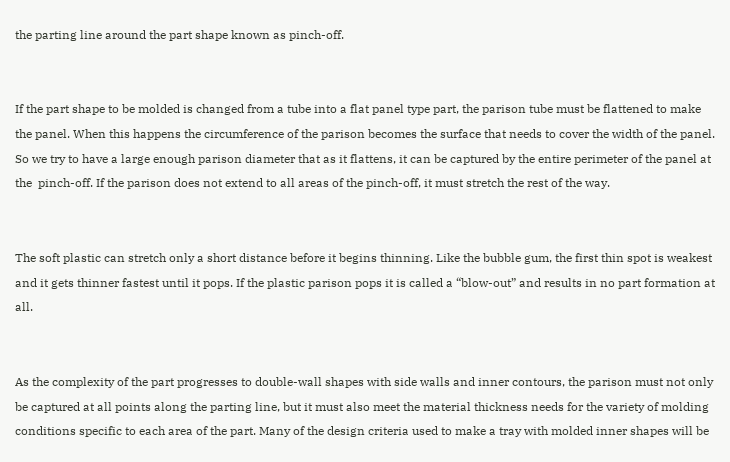the parting line around the part shape known as pinch-off.


If the part shape to be molded is changed from a tube into a flat panel type part, the parison tube must be flattened to make the panel. When this happens the circumference of the parison becomes the surface that needs to cover the width of the panel. So we try to have a large enough parison diameter that as it flattens, it can be captured by the entire perimeter of the panel at the  pinch-off. If the parison does not extend to all areas of the pinch-off, it must stretch the rest of the way.


The soft plastic can stretch only a short distance before it begins thinning. Like the bubble gum, the first thin spot is weakest and it gets thinner fastest until it pops. If the plastic parison pops it is called a “blow-out” and results in no part formation at all.


As the complexity of the part progresses to double-wall shapes with side walls and inner contours, the parison must not only be captured at all points along the parting line, but it must also meet the material thickness needs for the variety of molding conditions specific to each area of the part. Many of the design criteria used to make a tray with molded inner shapes will be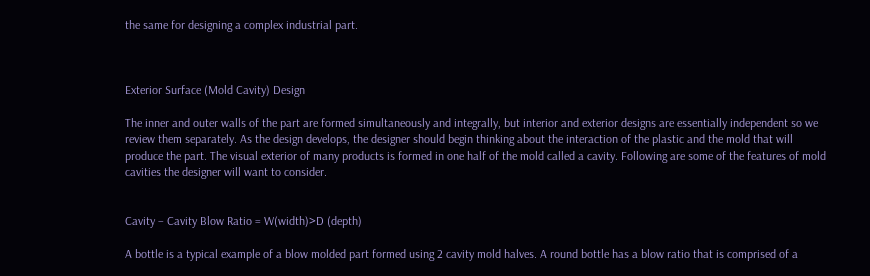the same for designing a complex industrial part.



Exterior Surface (Mold Cavity) Design

The inner and outer walls of the part are formed simultaneously and integrally, but interior and exterior designs are essentially independent so we review them separately. As the design develops, the designer should begin thinking about the interaction of the plastic and the mold that will produce the part. The visual exterior of many products is formed in one half of the mold called a cavity. Following are some of the features of mold cavities the designer will want to consider.


Cavity – Cavity Blow Ratio = W(width)>D (depth)

A bottle is a typical example of a blow molded part formed using 2 cavity mold halves. A round bottle has a blow ratio that is comprised of a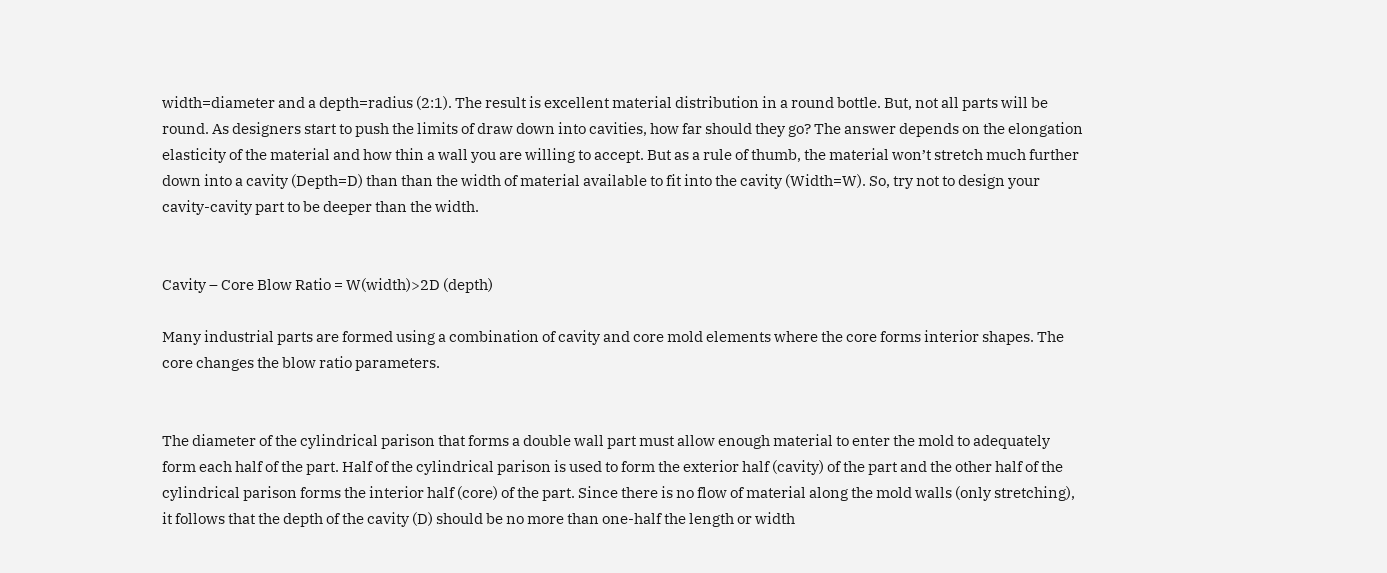width=diameter and a depth=radius (2:1). The result is excellent material distribution in a round bottle. But, not all parts will be round. As designers start to push the limits of draw down into cavities, how far should they go? The answer depends on the elongation elasticity of the material and how thin a wall you are willing to accept. But as a rule of thumb, the material won’t stretch much further down into a cavity (Depth=D) than than the width of material available to fit into the cavity (Width=W). So, try not to design your cavity-cavity part to be deeper than the width.


Cavity – Core Blow Ratio = W(width)>2D (depth)

Many industrial parts are formed using a combination of cavity and core mold elements where the core forms interior shapes. The core changes the blow ratio parameters.


The diameter of the cylindrical parison that forms a double wall part must allow enough material to enter the mold to adequately form each half of the part. Half of the cylindrical parison is used to form the exterior half (cavity) of the part and the other half of the cylindrical parison forms the interior half (core) of the part. Since there is no flow of material along the mold walls (only stretching), it follows that the depth of the cavity (D) should be no more than one-half the length or width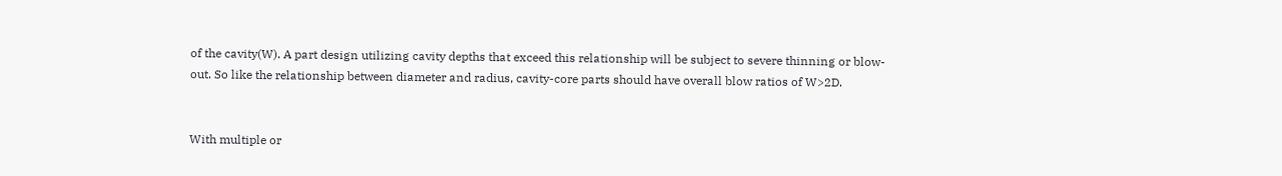of the cavity(W). A part design utilizing cavity depths that exceed this relationship will be subject to severe thinning or blow-out. So like the relationship between diameter and radius, cavity-core parts should have overall blow ratios of W>2D.


With multiple or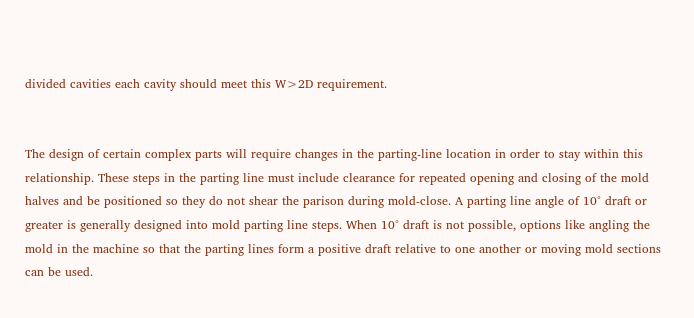divided cavities each cavity should meet this W>2D requirement.


The design of certain complex parts will require changes in the parting-line location in order to stay within this relationship. These steps in the parting line must include clearance for repeated opening and closing of the mold halves and be positioned so they do not shear the parison during mold-close. A parting line angle of 10° draft or greater is generally designed into mold parting line steps. When 10° draft is not possible, options like angling the mold in the machine so that the parting lines form a positive draft relative to one another or moving mold sections can be used.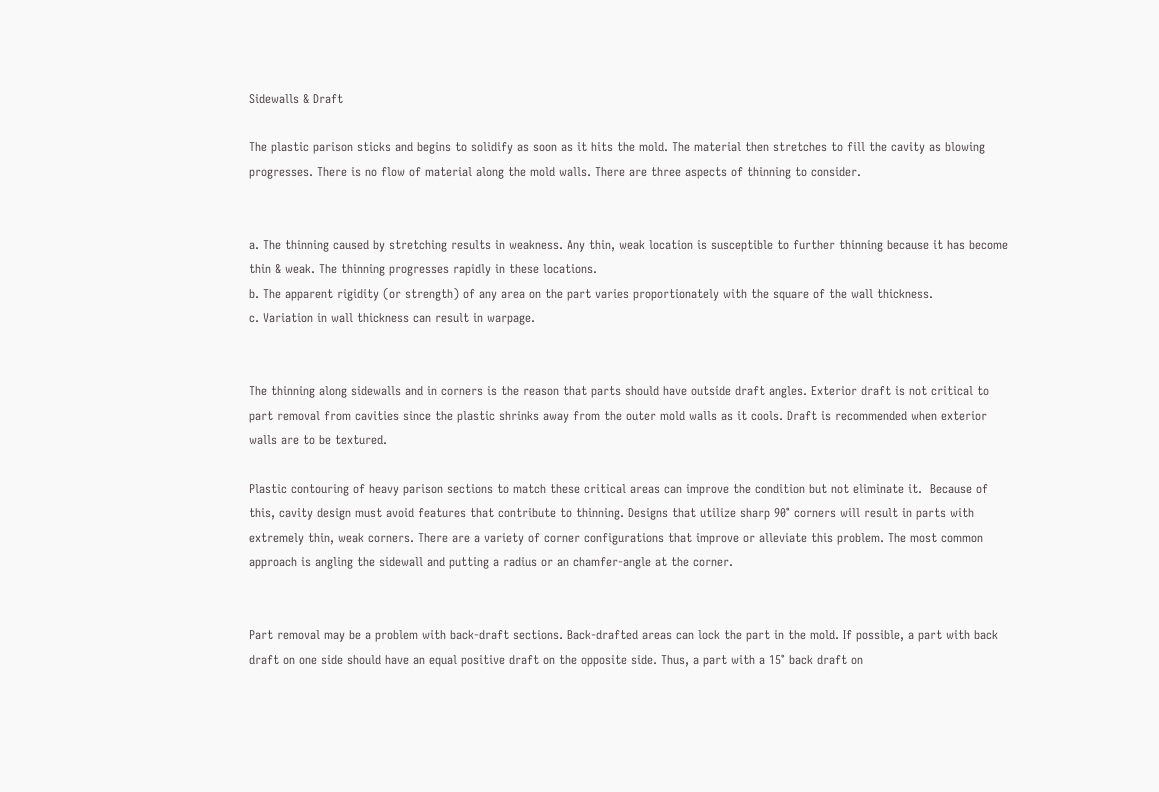Sidewalls & Draft

The plastic parison sticks and begins to solidify as soon as it hits the mold. The material then stretches to fill the cavity as blowing progresses. There is no flow of material along the mold walls. There are three aspects of thinning to consider.


a. The thinning caused by stretching results in weakness. Any thin, weak location is susceptible to further thinning because it has become thin & weak. The thinning progresses rapidly in these locations.
b. The apparent rigidity (or strength) of any area on the part varies proportionately with the square of the wall thickness.
c. Variation in wall thickness can result in warpage.


The thinning along sidewalls and in corners is the reason that parts should have outside draft angles. Exterior draft is not critical to part removal from cavities since the plastic shrinks away from the outer mold walls as it cools. Draft is recommended when exterior walls are to be textured.

Plastic contouring of heavy parison sections to match these critical areas can improve the condition but not eliminate it.  Because of this, cavity design must avoid features that contribute to thinning. Designs that utilize sharp 90° corners will result in parts with extremely thin, weak corners. There are a variety of corner configurations that improve or alleviate this problem. The most common approach is angling the sidewall and putting a radius or an chamfer-angle at the corner.


Part removal may be a problem with back-draft sections. Back-drafted areas can lock the part in the mold. If possible, a part with back draft on one side should have an equal positive draft on the opposite side. Thus, a part with a 15° back draft on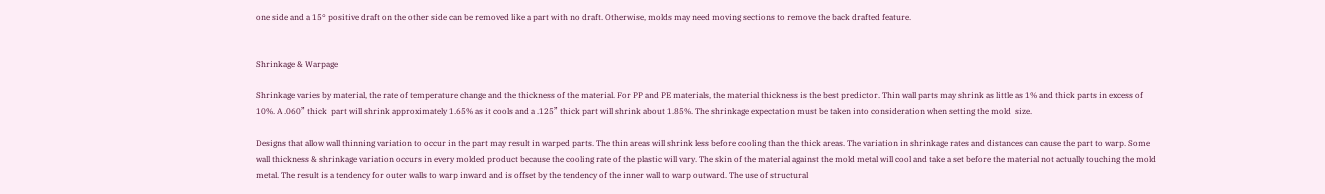one side and a 15° positive draft on the other side can be removed like a part with no draft. Otherwise, molds may need moving sections to remove the back drafted feature.


Shrinkage & Warpage

Shrinkage varies by material, the rate of temperature change and the thickness of the material. For PP and PE materials, the material thickness is the best predictor. Thin wall parts may shrink as little as 1% and thick parts in excess of 10%. A .060” thick  part will shrink approximately 1.65% as it cools and a .125” thick part will shrink about 1.85%. The shrinkage expectation must be taken into consideration when setting the mold  size.

Designs that allow wall thinning variation to occur in the part may result in warped parts. The thin areas will shrink less before cooling than the thick areas. The variation in shrinkage rates and distances can cause the part to warp. Some wall thickness & shrinkage variation occurs in every molded product because the cooling rate of the plastic will vary. The skin of the material against the mold metal will cool and take a set before the material not actually touching the mold metal. The result is a tendency for outer walls to warp inward and is offset by the tendency of the inner wall to warp outward. The use of structural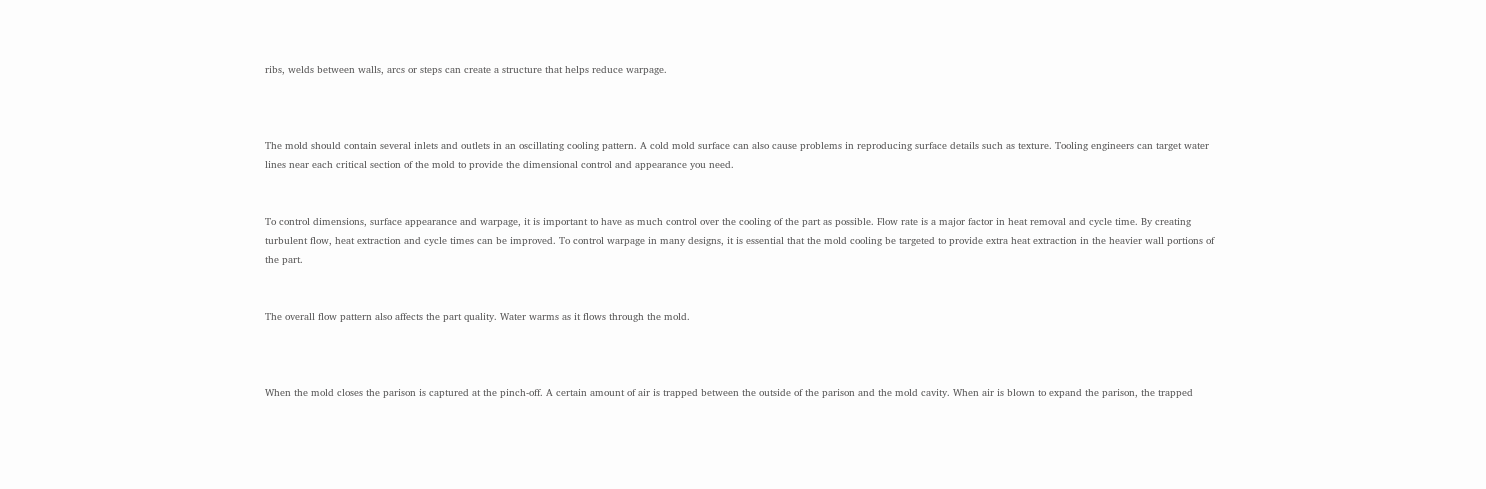ribs, welds between walls, arcs or steps can create a structure that helps reduce warpage.



The mold should contain several inlets and outlets in an oscillating cooling pattern. A cold mold surface can also cause problems in reproducing surface details such as texture. Tooling engineers can target water lines near each critical section of the mold to provide the dimensional control and appearance you need.


To control dimensions, surface appearance and warpage, it is important to have as much control over the cooling of the part as possible. Flow rate is a major factor in heat removal and cycle time. By creating turbulent flow, heat extraction and cycle times can be improved. To control warpage in many designs, it is essential that the mold cooling be targeted to provide extra heat extraction in the heavier wall portions of the part.


The overall flow pattern also affects the part quality. Water warms as it flows through the mold.



When the mold closes the parison is captured at the pinch-off. A certain amount of air is trapped between the outside of the parison and the mold cavity. When air is blown to expand the parison, the trapped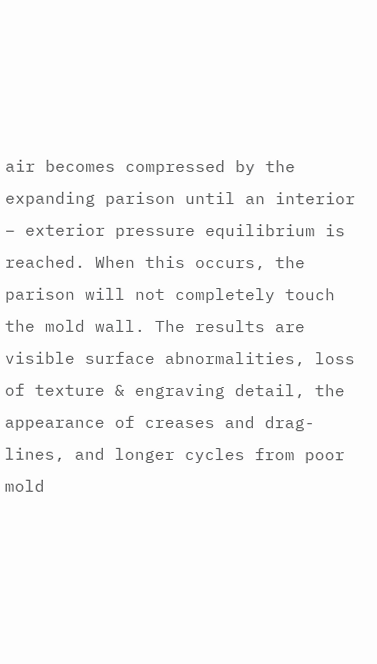air becomes compressed by the expanding parison until an interior – exterior pressure equilibrium is reached. When this occurs, the parison will not completely touch the mold wall. The results are visible surface abnormalities, loss of texture & engraving detail, the appearance of creases and drag-lines, and longer cycles from poor mold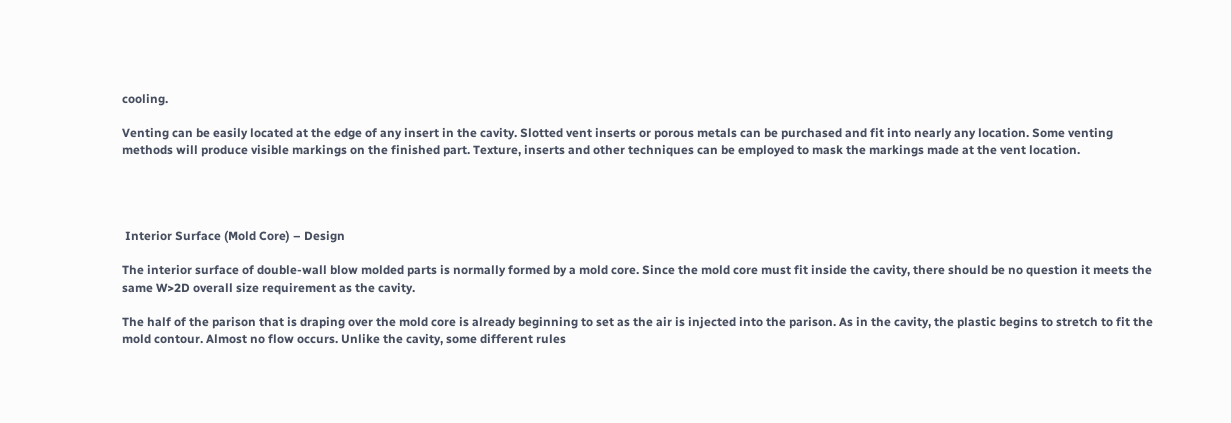cooling.

Venting can be easily located at the edge of any insert in the cavity. Slotted vent inserts or porous metals can be purchased and fit into nearly any location. Some venting methods will produce visible markings on the finished part. Texture, inserts and other techniques can be employed to mask the markings made at the vent location.




 Interior Surface (Mold Core) – Design

The interior surface of double-wall blow molded parts is normally formed by a mold core. Since the mold core must fit inside the cavity, there should be no question it meets the same W>2D overall size requirement as the cavity.

The half of the parison that is draping over the mold core is already beginning to set as the air is injected into the parison. As in the cavity, the plastic begins to stretch to fit the mold contour. Almost no flow occurs. Unlike the cavity, some different rules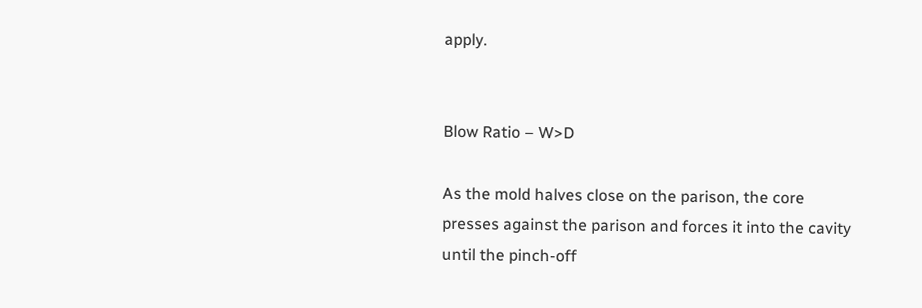apply.


Blow Ratio – W>D

As the mold halves close on the parison, the core presses against the parison and forces it into the cavity until the pinch-off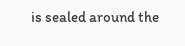is sealed around the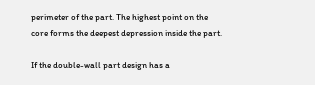perimeter of the part. The highest point on the core forms the deepest depression inside the part.

If the double-wall part design has a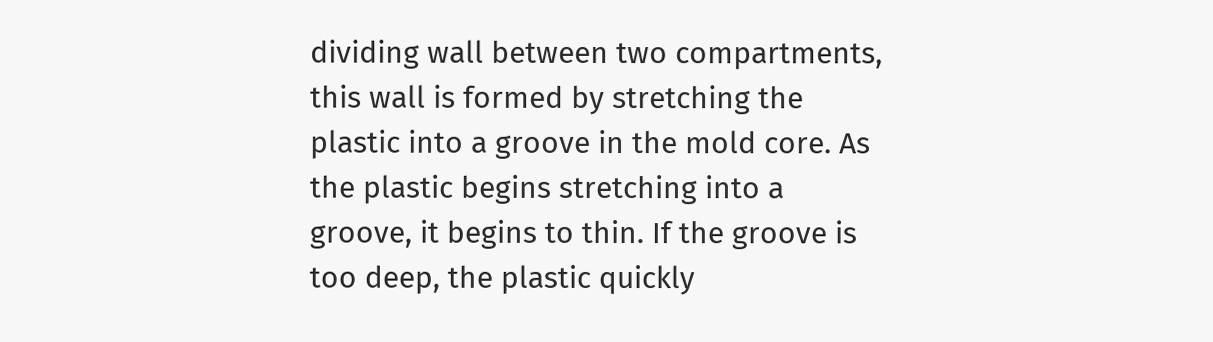dividing wall between two compartments, this wall is formed by stretching the plastic into a groove in the mold core. As the plastic begins stretching into a groove, it begins to thin. If the groove is too deep, the plastic quickly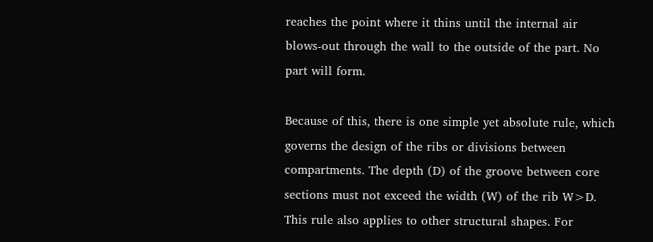reaches the point where it thins until the internal air blows-out through the wall to the outside of the part. No part will form.

Because of this, there is one simple yet absolute rule, which governs the design of the ribs or divisions between compartments. The depth (D) of the groove between core sections must not exceed the width (W) of the rib W>D. This rule also applies to other structural shapes. For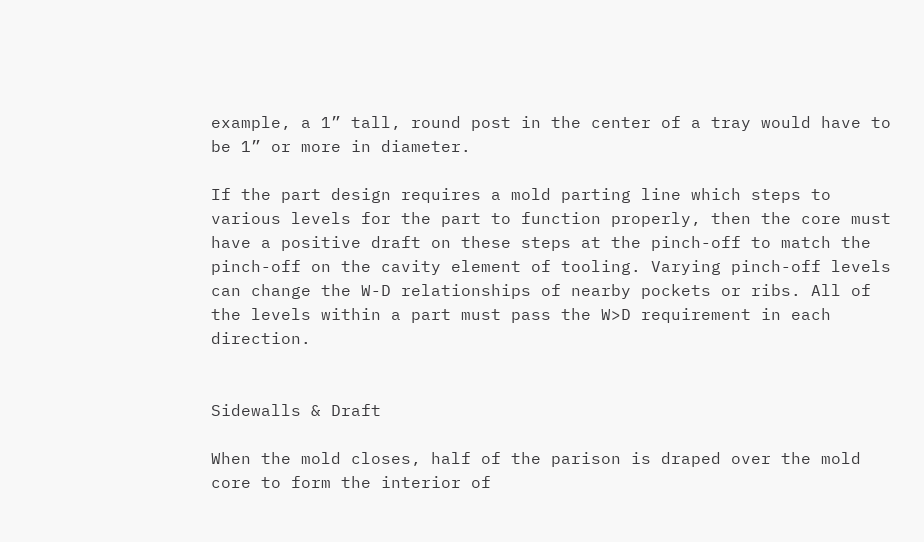example, a 1” tall, round post in the center of a tray would have to be 1” or more in diameter.

If the part design requires a mold parting line which steps to various levels for the part to function properly, then the core must have a positive draft on these steps at the pinch-off to match the pinch-off on the cavity element of tooling. Varying pinch-off levels can change the W-D relationships of nearby pockets or ribs. All of the levels within a part must pass the W>D requirement in each direction.


Sidewalls & Draft

When the mold closes, half of the parison is draped over the mold core to form the interior of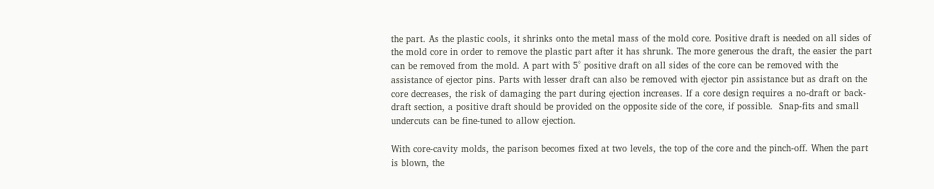the part. As the plastic cools, it shrinks onto the metal mass of the mold core. Positive draft is needed on all sides of the mold core in order to remove the plastic part after it has shrunk. The more generous the draft, the easier the part can be removed from the mold. A part with 5° positive draft on all sides of the core can be removed with the assistance of ejector pins. Parts with lesser draft can also be removed with ejector pin assistance but as draft on the core decreases, the risk of damaging the part during ejection increases. If a core design requires a no-draft or back-draft section, a positive draft should be provided on the opposite side of the core, if possible.  Snap-fits and small undercuts can be fine-tuned to allow ejection.

With core-cavity molds, the parison becomes fixed at two levels, the top of the core and the pinch-off. When the part is blown, the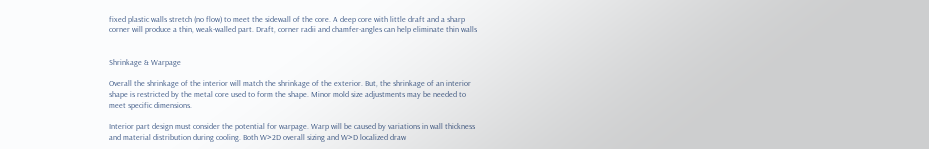fixed plastic walls stretch (no flow) to meet the sidewall of the core. A deep core with little draft and a sharp corner will produce a thin, weak-walled part. Draft, corner radii and chamfer-angles can help eliminate thin walls


Shrinkage & Warpage

Overall the shrinkage of the interior will match the shrinkage of the exterior. But, the shrinkage of an interior shape is restricted by the metal core used to form the shape. Minor mold size adjustments may be needed to meet specific dimensions.

Interior part design must consider the potential for warpage. Warp will be caused by variations in wall thickness and material distribution during cooling. Both W>2D overall sizing and W>D localized draw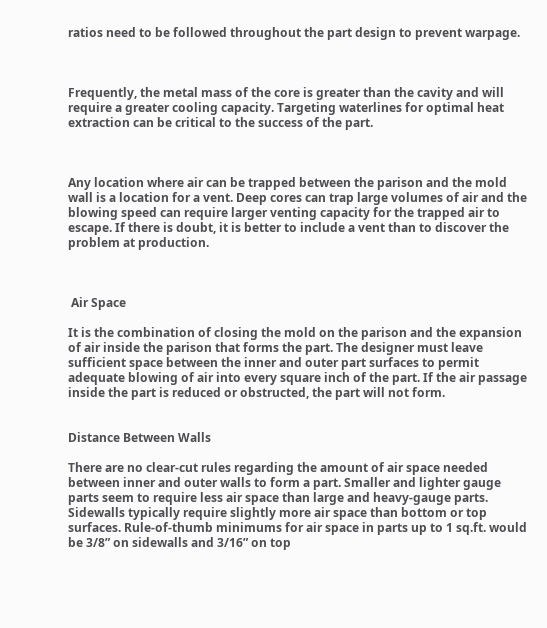ratios need to be followed throughout the part design to prevent warpage.



Frequently, the metal mass of the core is greater than the cavity and will require a greater cooling capacity. Targeting waterlines for optimal heat extraction can be critical to the success of the part.



Any location where air can be trapped between the parison and the mold wall is a location for a vent. Deep cores can trap large volumes of air and the blowing speed can require larger venting capacity for the trapped air to escape. If there is doubt, it is better to include a vent than to discover the problem at production.



 Air Space

It is the combination of closing the mold on the parison and the expansion of air inside the parison that forms the part. The designer must leave sufficient space between the inner and outer part surfaces to permit adequate blowing of air into every square inch of the part. If the air passage inside the part is reduced or obstructed, the part will not form.


Distance Between Walls

There are no clear-cut rules regarding the amount of air space needed between inner and outer walls to form a part. Smaller and lighter gauge parts seem to require less air space than large and heavy-gauge parts. Sidewalls typically require slightly more air space than bottom or top surfaces. Rule-of-thumb minimums for air space in parts up to 1 sq.ft. would be 3/8” on sidewalls and 3/16” on top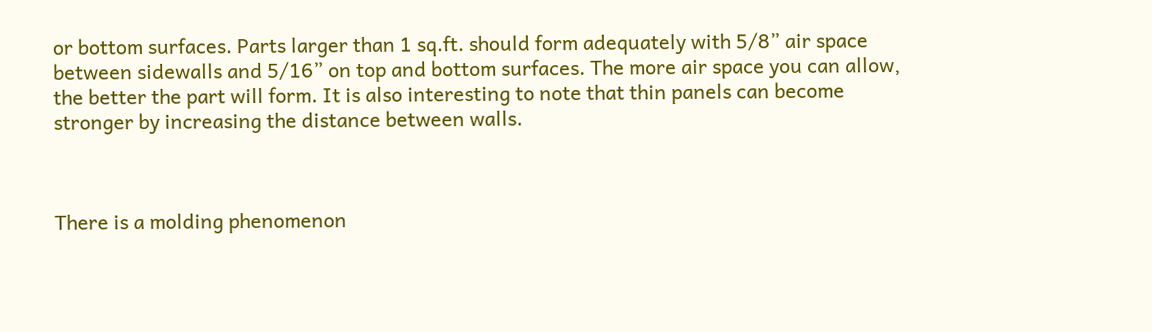or bottom surfaces. Parts larger than 1 sq.ft. should form adequately with 5/8” air space between sidewalls and 5/16” on top and bottom surfaces. The more air space you can allow, the better the part will form. It is also interesting to note that thin panels can become stronger by increasing the distance between walls.



There is a molding phenomenon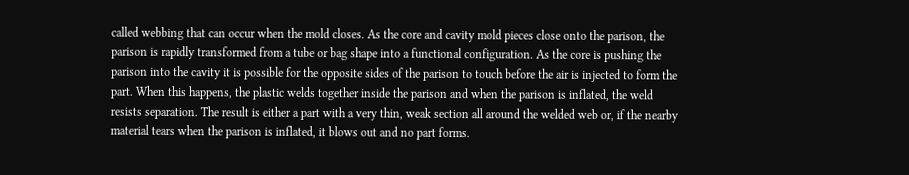called webbing that can occur when the mold closes. As the core and cavity mold pieces close onto the parison, the parison is rapidly transformed from a tube or bag shape into a functional configuration. As the core is pushing the parison into the cavity it is possible for the opposite sides of the parison to touch before the air is injected to form the part. When this happens, the plastic welds together inside the parison and when the parison is inflated, the weld resists separation. The result is either a part with a very thin, weak section all around the welded web or, if the nearby material tears when the parison is inflated, it blows out and no part forms.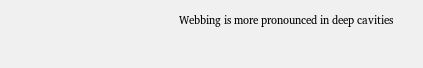Webbing is more pronounced in deep cavities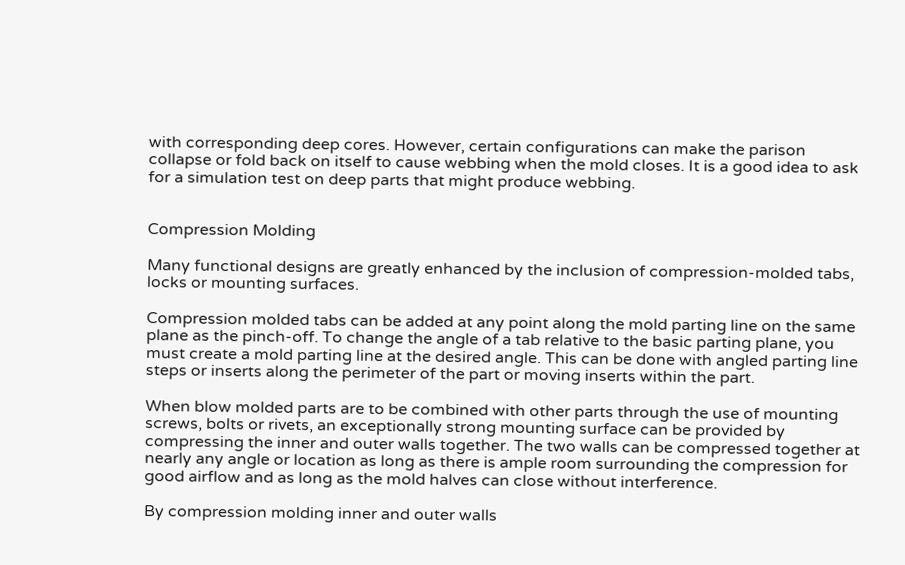with corresponding deep cores. However, certain configurations can make the parison collapse or fold back on itself to cause webbing when the mold closes. It is a good idea to ask for a simulation test on deep parts that might produce webbing.


Compression Molding

Many functional designs are greatly enhanced by the inclusion of compression-molded tabs, locks or mounting surfaces.

Compression molded tabs can be added at any point along the mold parting line on the same plane as the pinch-off. To change the angle of a tab relative to the basic parting plane, you must create a mold parting line at the desired angle. This can be done with angled parting line steps or inserts along the perimeter of the part or moving inserts within the part.

When blow molded parts are to be combined with other parts through the use of mounting screws, bolts or rivets, an exceptionally strong mounting surface can be provided by compressing the inner and outer walls together. The two walls can be compressed together at nearly any angle or location as long as there is ample room surrounding the compression for good airflow and as long as the mold halves can close without interference.

By compression molding inner and outer walls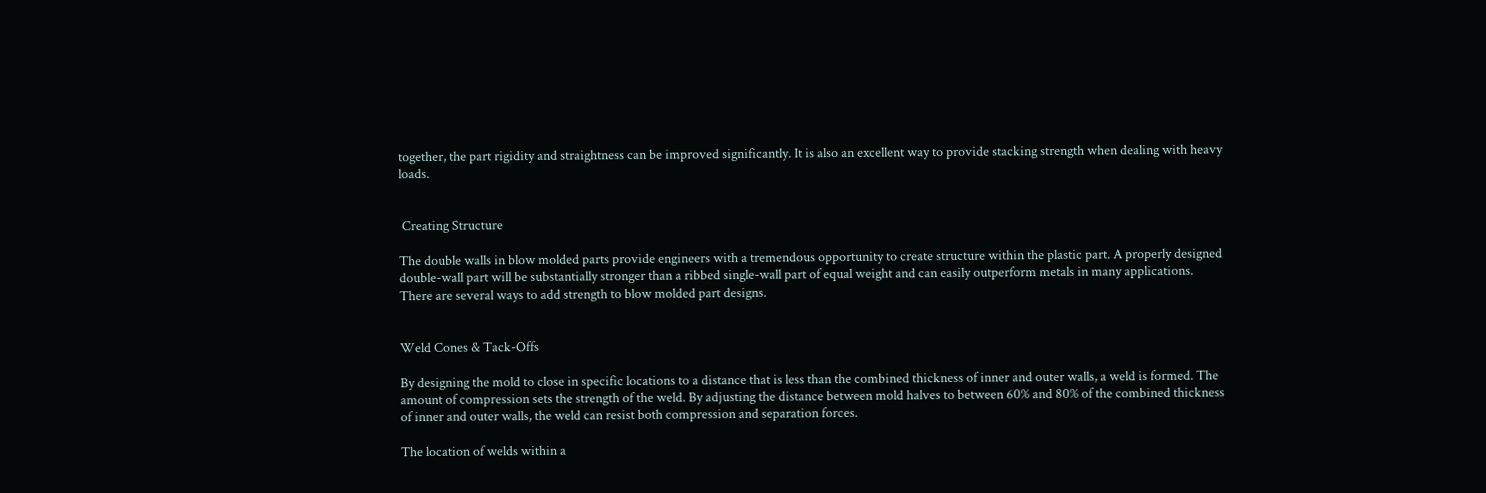together, the part rigidity and straightness can be improved significantly. It is also an excellent way to provide stacking strength when dealing with heavy loads.


 Creating Structure

The double walls in blow molded parts provide engineers with a tremendous opportunity to create structure within the plastic part. A properly designed double-wall part will be substantially stronger than a ribbed single-wall part of equal weight and can easily outperform metals in many applications. There are several ways to add strength to blow molded part designs.


Weld Cones & Tack-Offs

By designing the mold to close in specific locations to a distance that is less than the combined thickness of inner and outer walls, a weld is formed. The amount of compression sets the strength of the weld. By adjusting the distance between mold halves to between 60% and 80% of the combined thickness of inner and outer walls, the weld can resist both compression and separation forces.

The location of welds within a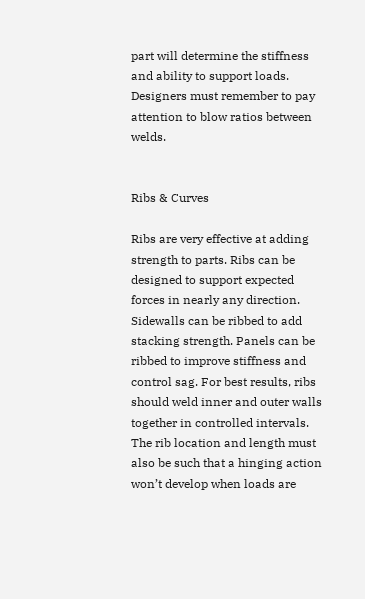part will determine the stiffness and ability to support loads. Designers must remember to pay attention to blow ratios between welds.


Ribs & Curves

Ribs are very effective at adding strength to parts. Ribs can be designed to support expected forces in nearly any direction. Sidewalls can be ribbed to add stacking strength. Panels can be ribbed to improve stiffness and control sag. For best results, ribs should weld inner and outer walls together in controlled intervals. The rib location and length must also be such that a hinging action won’t develop when loads are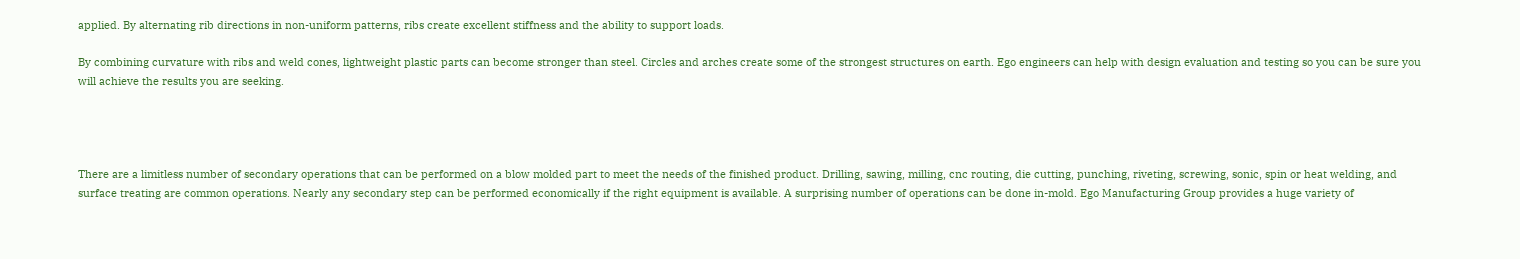applied. By alternating rib directions in non-uniform patterns, ribs create excellent stiffness and the ability to support loads.

By combining curvature with ribs and weld cones, lightweight plastic parts can become stronger than steel. Circles and arches create some of the strongest structures on earth. Ego engineers can help with design evaluation and testing so you can be sure you will achieve the results you are seeking.




There are a limitless number of secondary operations that can be performed on a blow molded part to meet the needs of the finished product. Drilling, sawing, milling, cnc routing, die cutting, punching, riveting, screwing, sonic, spin or heat welding, and surface treating are common operations. Nearly any secondary step can be performed economically if the right equipment is available. A surprising number of operations can be done in-mold. Ego Manufacturing Group provides a huge variety of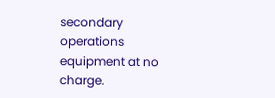secondary operations equipment at no charge.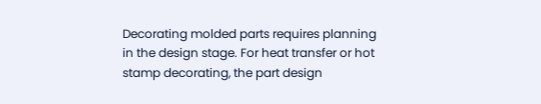Decorating molded parts requires planning in the design stage. For heat transfer or hot stamp decorating, the part design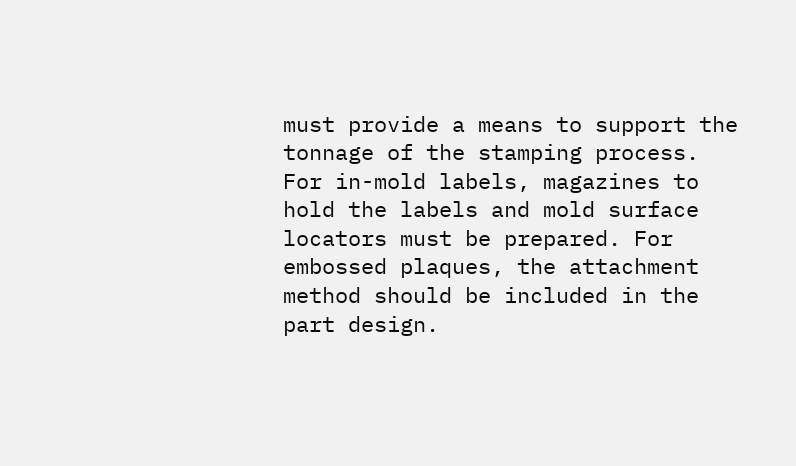must provide a means to support the tonnage of the stamping process. For in-mold labels, magazines to hold the labels and mold surface locators must be prepared. For embossed plaques, the attachment method should be included in the part design.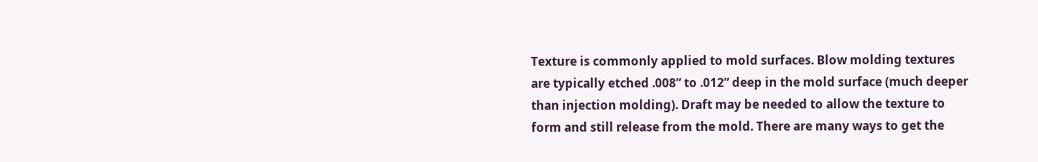Texture is commonly applied to mold surfaces. Blow molding textures are typically etched .008” to .012” deep in the mold surface (much deeper than injection molding). Draft may be needed to allow the texture to form and still release from the mold. There are many ways to get the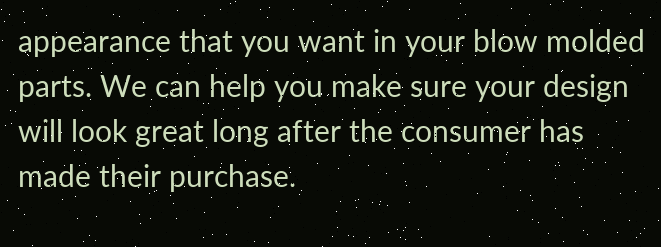appearance that you want in your blow molded parts. We can help you make sure your design will look great long after the consumer has made their purchase.